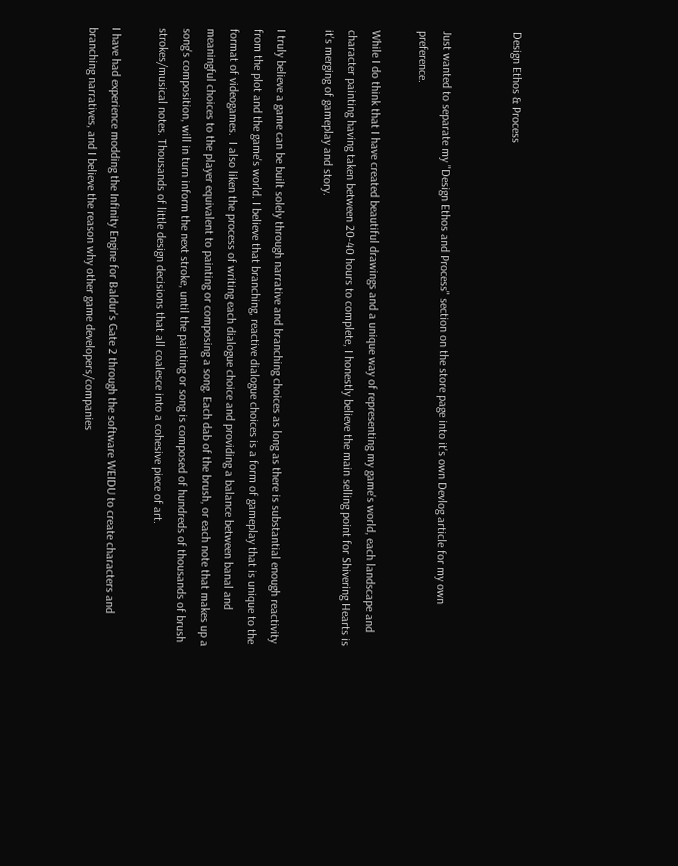Design Ethos & Process


Just wanted to separate my "Design Ethos and Process" section on the store page into it's own Devlog article for my own preference.

While I do think that I have created beautiful drawings and a unique way of representing my game's world, each landscape and character painting having taken between 20-40 hours to complete, I honestly believe the main selling point for Shivering Hearts is it's merging of gameplay and story.

I truly believe a game can be built solely through narrative and branching choices as long as there is substantial enough reactivity from the plot and the game's world. I believe that branching, reactive dialogue choices is a form of gameplay that is unique to the format of videogames.  I also liken the process of writing each dialogue choice and providing a balance between banal and meaningful choices to the player equivalent to painting or composing a song. Each dab of the brush, or each note that makes up a song's composition, will in turn inform the next stroke, until the painting or song is composed of hundreds of thousands of brush strokes/musical notes. Thousands of little design decisions that all coalesce into a cohesive piece of art.

I have had experience modding the Infinity Engine for Baldur's Gate 2 through the software WEIDU to create characters and branching narratives, and I believe the reason why other game developers/companies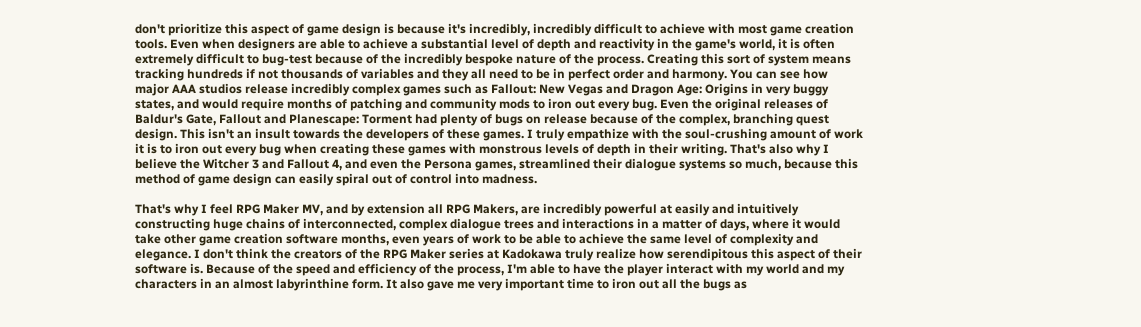don't prioritize this aspect of game design is because it's incredibly, incredibly difficult to achieve with most game creation tools. Even when designers are able to achieve a substantial level of depth and reactivity in the game's world, it is often extremely difficult to bug-test because of the incredibly bespoke nature of the process. Creating this sort of system means tracking hundreds if not thousands of variables and they all need to be in perfect order and harmony. You can see how major AAA studios release incredibly complex games such as Fallout: New Vegas and Dragon Age: Origins in very buggy states, and would require months of patching and community mods to iron out every bug. Even the original releases of Baldur's Gate, Fallout and Planescape: Torment had plenty of bugs on release because of the complex, branching quest design. This isn't an insult towards the developers of these games. I truly empathize with the soul-crushing amount of work it is to iron out every bug when creating these games with monstrous levels of depth in their writing. That's also why I believe the Witcher 3 and Fallout 4, and even the Persona games, streamlined their dialogue systems so much, because this method of game design can easily spiral out of control into madness.

That's why I feel RPG Maker MV, and by extension all RPG Makers, are incredibly powerful at easily and intuitively constructing huge chains of interconnected, complex dialogue trees and interactions in a matter of days, where it would take other game creation software months, even years of work to be able to achieve the same level of complexity and elegance. I don't think the creators of the RPG Maker series at Kadokawa truly realize how serendipitous this aspect of their software is. Because of the speed and efficiency of the process, I'm able to have the player interact with my world and my characters in an almost labyrinthine form. It also gave me very important time to iron out all the bugs as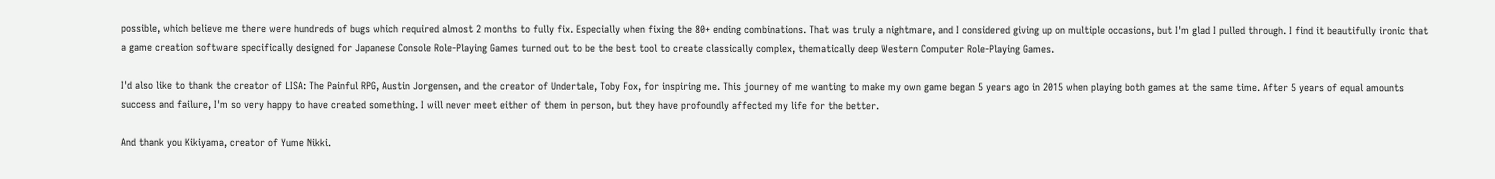possible, which believe me there were hundreds of bugs which required almost 2 months to fully fix. Especially when fixing the 80+ ending combinations. That was truly a nightmare, and I considered giving up on multiple occasions, but I'm glad I pulled through. I find it beautifully ironic that a game creation software specifically designed for Japanese Console Role-Playing Games turned out to be the best tool to create classically complex, thematically deep Western Computer Role-Playing Games.

I'd also like to thank the creator of LISA: The Painful RPG, Austin Jorgensen, and the creator of Undertale, Toby Fox, for inspiring me. This journey of me wanting to make my own game began 5 years ago in 2015 when playing both games at the same time. After 5 years of equal amounts success and failure, I'm so very happy to have created something. I will never meet either of them in person, but they have profoundly affected my life for the better.

And thank you Kikiyama, creator of Yume Nikki.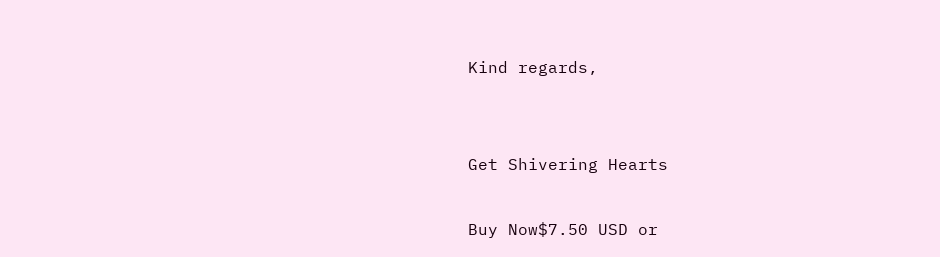Kind regards,


Get Shivering Hearts

Buy Now$7.50 USD or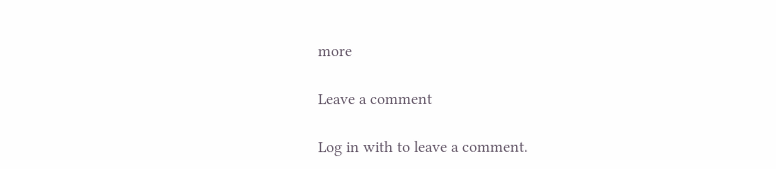more

Leave a comment

Log in with to leave a comment.